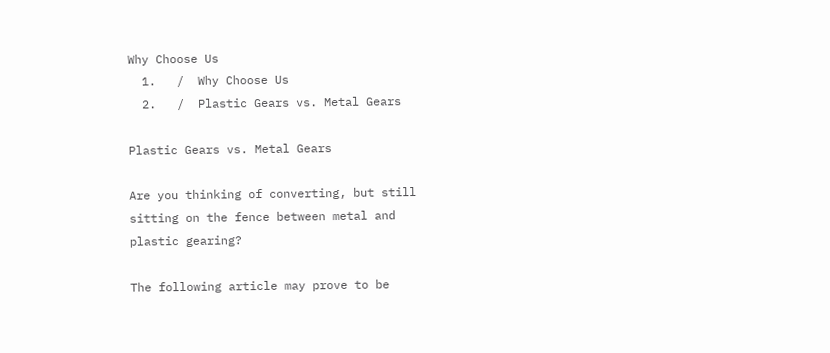Why Choose Us
  1.   /  Why Choose Us
  2.   /  Plastic Gears vs. Metal Gears

Plastic Gears vs. Metal Gears

Are you thinking of converting, but still sitting on the fence between metal and
plastic gearing?

The following article may prove to be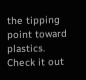the tipping point toward plastics.
Check it out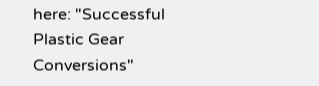here: "Successful Plastic Gear Conversions"